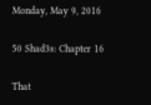Monday, May 9, 2016

50 Shad3s: Chapter 16

That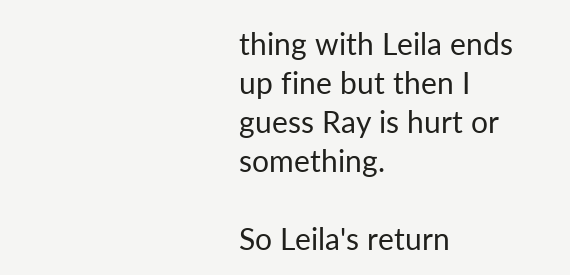thing with Leila ends up fine but then I guess Ray is hurt or something.

So Leila's return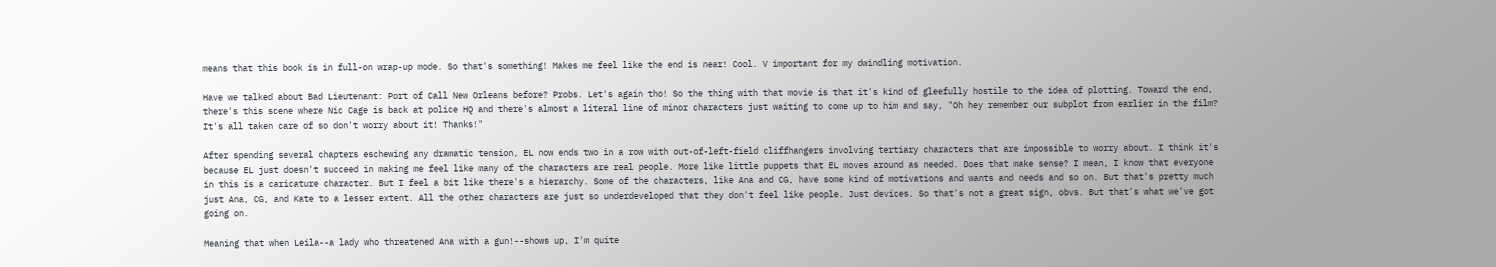means that this book is in full-on wrap-up mode. So that's something! Makes me feel like the end is near! Cool. V important for my dwindling motivation.

Have we talked about Bad Lieutenant: Port of Call New Orleans before? Probs. Let's again tho! So the thing with that movie is that it's kind of gleefully hostile to the idea of plotting. Toward the end, there's this scene where Nic Cage is back at police HQ and there's almost a literal line of minor characters just waiting to come up to him and say, "Oh hey remember our subplot from earlier in the film? It's all taken care of so don't worry about it! Thanks!"

After spending several chapters eschewing any dramatic tension, EL now ends two in a row with out-of-left-field cliffhangers involving tertiary characters that are impossible to worry about. I think it's because EL just doesn't succeed in making me feel like many of the characters are real people. More like little puppets that EL moves around as needed. Does that make sense? I mean, I know that everyone in this is a caricature character. But I feel a bit like there's a hierarchy. Some of the characters, like Ana and CG, have some kind of motivations and wants and needs and so on. But that's pretty much just Ana, CG, and Kate to a lesser extent. All the other characters are just so underdeveloped that they don't feel like people. Just devices. So that's not a great sign, obvs. But that's what we've got going on.

Meaning that when Leila--a lady who threatened Ana with a gun!--shows up, I'm quite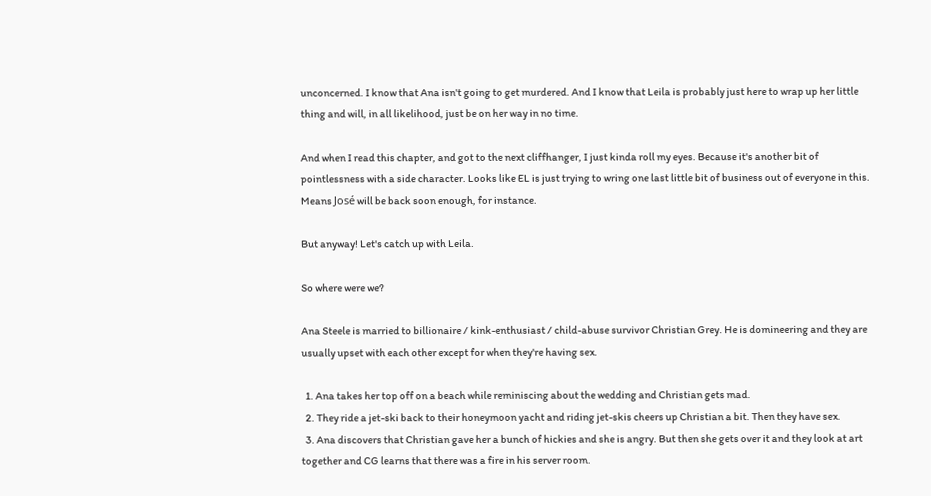unconcerned. I know that Ana isn't going to get murdered. And I know that Leila is probably just here to wrap up her little thing and will, in all likelihood, just be on her way in no time.

And when I read this chapter, and got to the next cliffhanger, I just kinda roll my eyes. Because it's another bit of pointlessness with a side character. Looks like EL is just trying to wring one last little bit of business out of everyone in this. Means José will be back soon enough, for instance.

But anyway! Let's catch up with Leila.

So where were we?

Ana Steele is married to billionaire / kink-enthusiast / child-abuse survivor Christian Grey. He is domineering and they are usually upset with each other except for when they're having sex.

  1. Ana takes her top off on a beach while reminiscing about the wedding and Christian gets mad.
  2. They ride a jet-ski back to their honeymoon yacht and riding jet-skis cheers up Christian a bit. Then they have sex.
  3. Ana discovers that Christian gave her a bunch of hickies and she is angry. But then she gets over it and they look at art together and CG learns that there was a fire in his server room.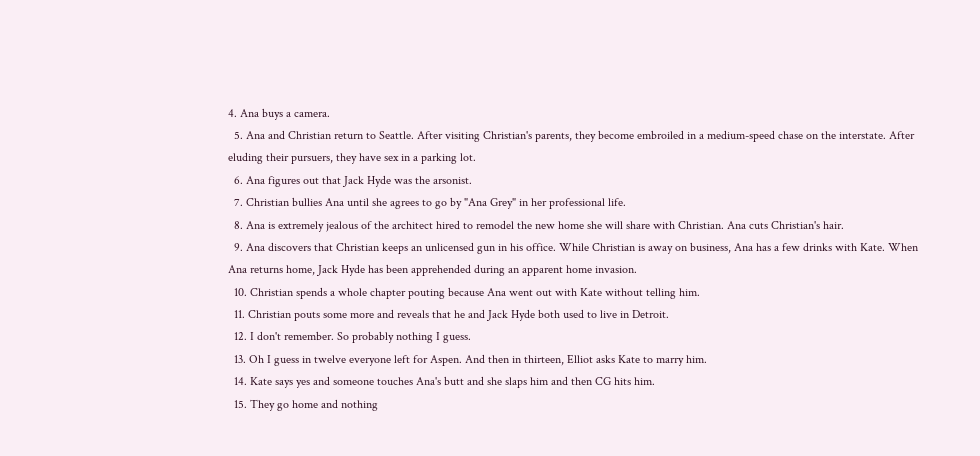4. Ana buys a camera.
  5. Ana and Christian return to Seattle. After visiting Christian's parents, they become embroiled in a medium-speed chase on the interstate. After eluding their pursuers, they have sex in a parking lot.
  6. Ana figures out that Jack Hyde was the arsonist.
  7. Christian bullies Ana until she agrees to go by "Ana Grey" in her professional life.
  8. Ana is extremely jealous of the architect hired to remodel the new home she will share with Christian. Ana cuts Christian's hair.
  9. Ana discovers that Christian keeps an unlicensed gun in his office. While Christian is away on business, Ana has a few drinks with Kate. When Ana returns home, Jack Hyde has been apprehended during an apparent home invasion.
  10. Christian spends a whole chapter pouting because Ana went out with Kate without telling him.
  11. Christian pouts some more and reveals that he and Jack Hyde both used to live in Detroit.
  12. I don't remember. So probably nothing I guess.
  13. Oh I guess in twelve everyone left for Aspen. And then in thirteen, Elliot asks Kate to marry him.
  14. Kate says yes and someone touches Ana's butt and she slaps him and then CG hits him.
  15. They go home and nothing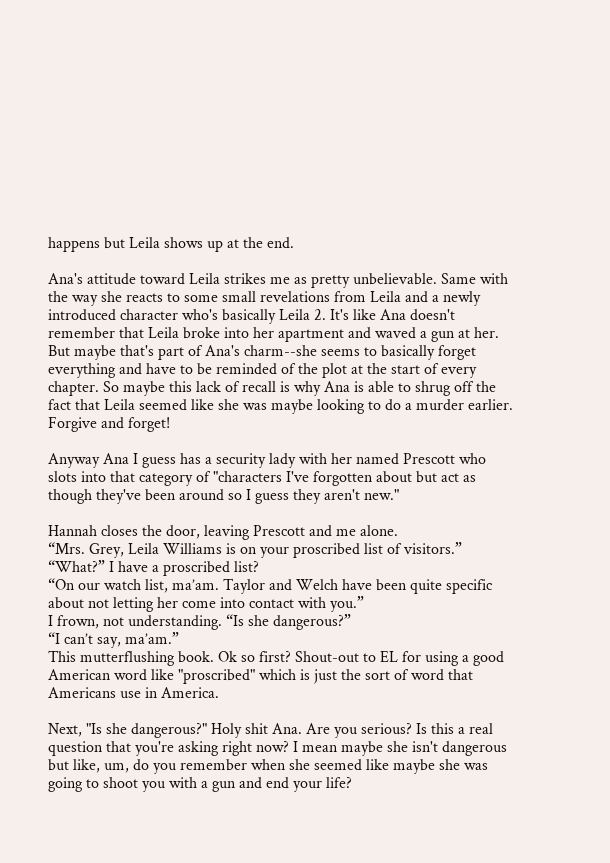happens but Leila shows up at the end.

Ana's attitude toward Leila strikes me as pretty unbelievable. Same with the way she reacts to some small revelations from Leila and a newly introduced character who's basically Leila 2. It's like Ana doesn't remember that Leila broke into her apartment and waved a gun at her. But maybe that's part of Ana's charm--she seems to basically forget everything and have to be reminded of the plot at the start of every chapter. So maybe this lack of recall is why Ana is able to shrug off the fact that Leila seemed like she was maybe looking to do a murder earlier. Forgive and forget!

Anyway Ana I guess has a security lady with her named Prescott who slots into that category of "characters I've forgotten about but act as though they've been around so I guess they aren't new."

Hannah closes the door, leaving Prescott and me alone.
“Mrs. Grey, Leila Williams is on your proscribed list of visitors.”
“What?” I have a proscribed list?
“On our watch list, ma’am. Taylor and Welch have been quite specific about not letting her come into contact with you.”
I frown, not understanding. “Is she dangerous?”
“I can’t say, ma’am.”
This mutterflushing book. Ok so first? Shout-out to EL for using a good American word like "proscribed" which is just the sort of word that Americans use in America.

Next, "Is she dangerous?" Holy shit Ana. Are you serious? Is this a real question that you're asking right now? I mean maybe she isn't dangerous but like, um, do you remember when she seemed like maybe she was going to shoot you with a gun and end your life?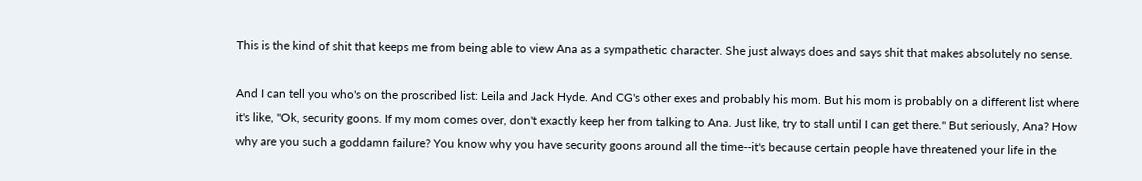This is the kind of shit that keeps me from being able to view Ana as a sympathetic character. She just always does and says shit that makes absolutely no sense.

And I can tell you who's on the proscribed list: Leila and Jack Hyde. And CG's other exes and probably his mom. But his mom is probably on a different list where it's like, "Ok, security goons. If my mom comes over, don't exactly keep her from talking to Ana. Just like, try to stall until I can get there." But seriously, Ana? How why are you such a goddamn failure? You know why you have security goons around all the time--it's because certain people have threatened your life in the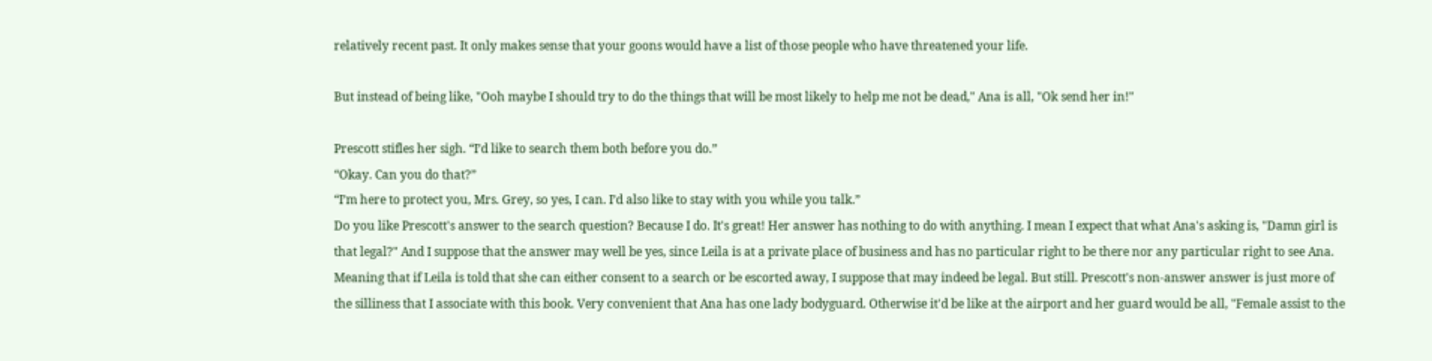relatively recent past. It only makes sense that your goons would have a list of those people who have threatened your life.

But instead of being like, "Ooh maybe I should try to do the things that will be most likely to help me not be dead," Ana is all, "Ok send her in!"

Prescott stifles her sigh. “I’d like to search them both before you do.”
“Okay. Can you do that?”
“I’m here to protect you, Mrs. Grey, so yes, I can. I’d also like to stay with you while you talk.”
Do you like Prescott's answer to the search question? Because I do. It's great! Her answer has nothing to do with anything. I mean I expect that what Ana's asking is, "Damn girl is that legal?" And I suppose that the answer may well be yes, since Leila is at a private place of business and has no particular right to be there nor any particular right to see Ana. Meaning that if Leila is told that she can either consent to a search or be escorted away, I suppose that may indeed be legal. But still. Prescott's non-answer answer is just more of the silliness that I associate with this book. Very convenient that Ana has one lady bodyguard. Otherwise it'd be like at the airport and her guard would be all, "Female assist to the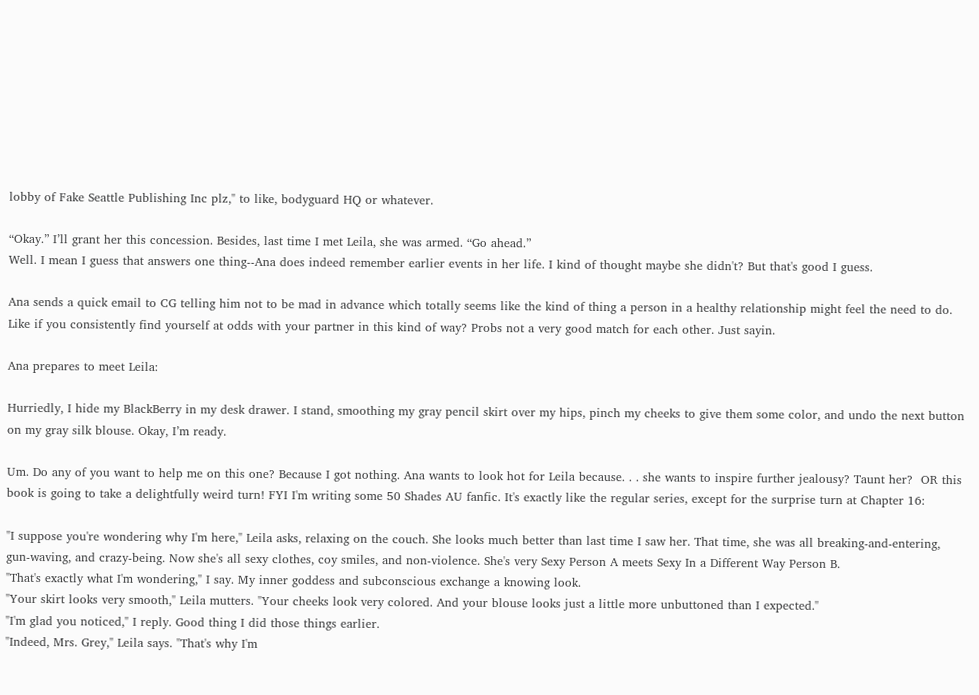lobby of Fake Seattle Publishing Inc plz," to like, bodyguard HQ or whatever.

“Okay.” I’ll grant her this concession. Besides, last time I met Leila, she was armed. “Go ahead.”
Well. I mean I guess that answers one thing--Ana does indeed remember earlier events in her life. I kind of thought maybe she didn't? But that's good I guess.

Ana sends a quick email to CG telling him not to be mad in advance which totally seems like the kind of thing a person in a healthy relationship might feel the need to do. Like if you consistently find yourself at odds with your partner in this kind of way? Probs not a very good match for each other. Just sayin.

Ana prepares to meet Leila:

Hurriedly, I hide my BlackBerry in my desk drawer. I stand, smoothing my gray pencil skirt over my hips, pinch my cheeks to give them some color, and undo the next button on my gray silk blouse. Okay, I’m ready.

Um. Do any of you want to help me on this one? Because I got nothing. Ana wants to look hot for Leila because. . . she wants to inspire further jealousy? Taunt her?  OR this book is going to take a delightfully weird turn! FYI I'm writing some 50 Shades AU fanfic. It's exactly like the regular series, except for the surprise turn at Chapter 16:

"I suppose you're wondering why I'm here," Leila asks, relaxing on the couch. She looks much better than last time I saw her. That time, she was all breaking-and-entering, gun-waving, and crazy-being. Now she's all sexy clothes, coy smiles, and non-violence. She's very Sexy Person A meets Sexy In a Different Way Person B.
"That's exactly what I'm wondering," I say. My inner goddess and subconscious exchange a knowing look.
"Your skirt looks very smooth," Leila mutters. "Your cheeks look very colored. And your blouse looks just a little more unbuttoned than I expected."
"I'm glad you noticed," I reply. Good thing I did those things earlier.
"Indeed, Mrs. Grey," Leila says. "That's why I'm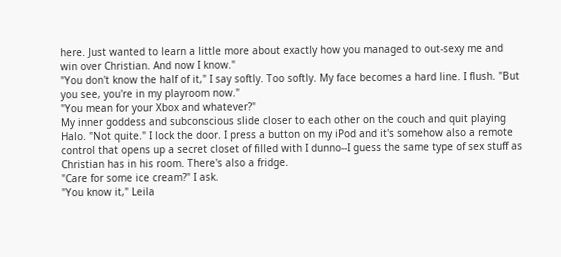here. Just wanted to learn a little more about exactly how you managed to out-sexy me and win over Christian. And now I know."
"You don't know the half of it," I say softly. Too softly. My face becomes a hard line. I flush. "But you see, you're in my playroom now."
"You mean for your Xbox and whatever?"
My inner goddess and subconscious slide closer to each other on the couch and quit playing Halo. "Not quite." I lock the door. I press a button on my iPod and it's somehow also a remote control that opens up a secret closet of filled with I dunno--I guess the same type of sex stuff as Christian has in his room. There's also a fridge.
"Care for some ice cream?" I ask.
"You know it," Leila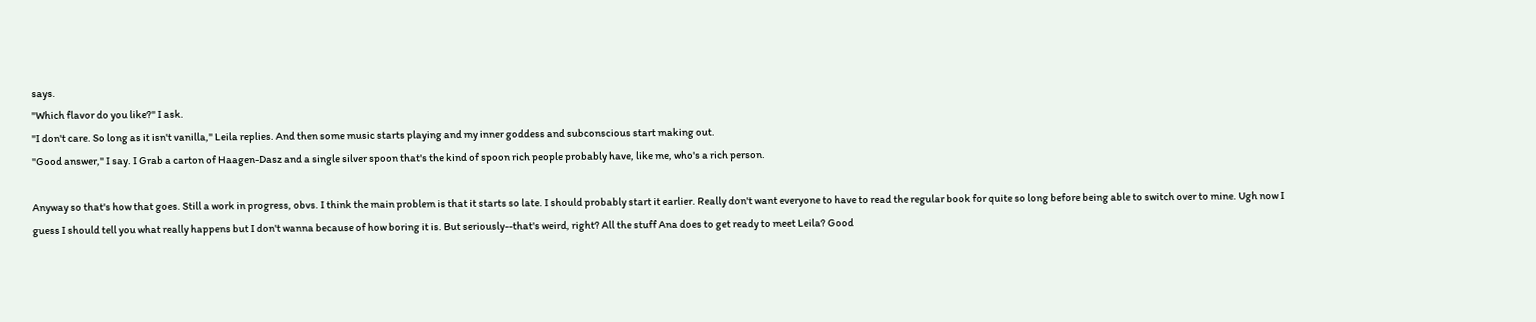says.
"Which flavor do you like?" I ask.
"I don't care. So long as it isn't vanilla," Leila replies. And then some music starts playing and my inner goddess and subconscious start making out.
"Good answer," I say. I Grab a carton of Haagen-Dasz and a single silver spoon that's the kind of spoon rich people probably have, like me, who's a rich person.

Anyway so that's how that goes. Still a work in progress, obvs. I think the main problem is that it starts so late. I should probably start it earlier. Really don't want everyone to have to read the regular book for quite so long before being able to switch over to mine. Ugh now I guess I should tell you what really happens but I don't wanna because of how boring it is. But seriously--that's weird, right? All the stuff Ana does to get ready to meet Leila? Good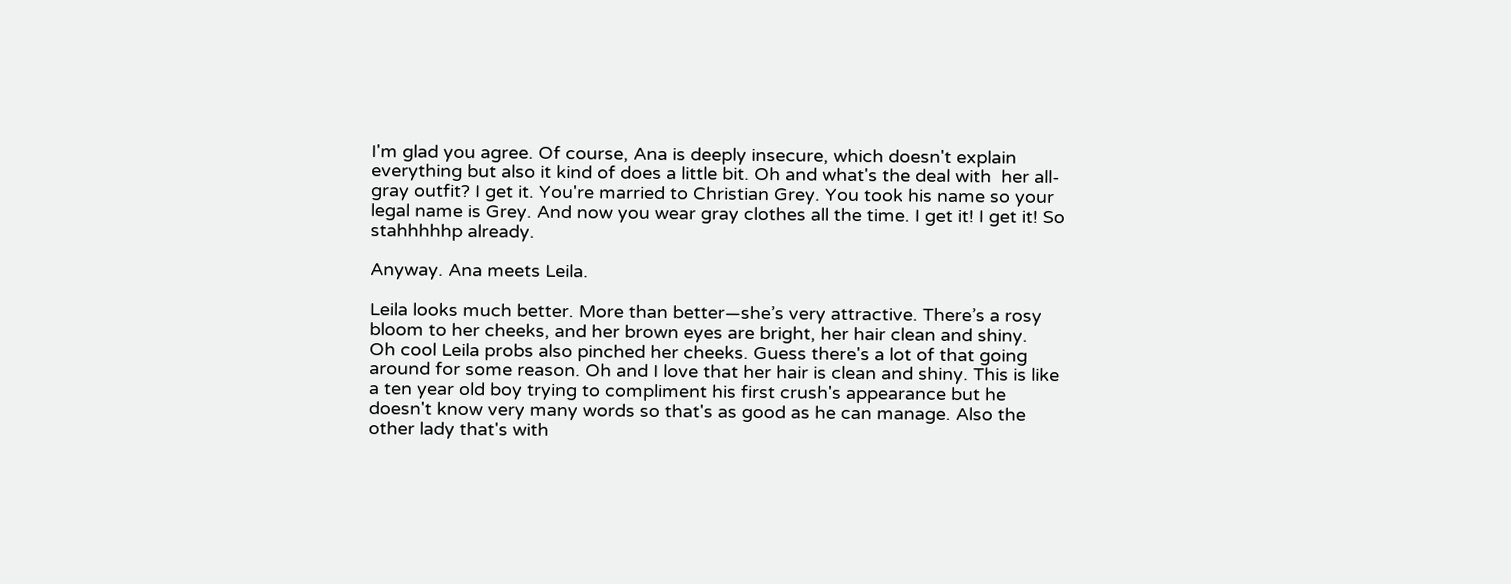I'm glad you agree. Of course, Ana is deeply insecure, which doesn't explain everything but also it kind of does a little bit. Oh and what's the deal with  her all-gray outfit? I get it. You're married to Christian Grey. You took his name so your legal name is Grey. And now you wear gray clothes all the time. I get it! I get it! So stahhhhhp already.

Anyway. Ana meets Leila.

Leila looks much better. More than better—she’s very attractive. There’s a rosy bloom to her cheeks, and her brown eyes are bright, her hair clean and shiny.
Oh cool Leila probs also pinched her cheeks. Guess there's a lot of that going around for some reason. Oh and I love that her hair is clean and shiny. This is like a ten year old boy trying to compliment his first crush's appearance but he doesn't know very many words so that's as good as he can manage. Also the other lady that's with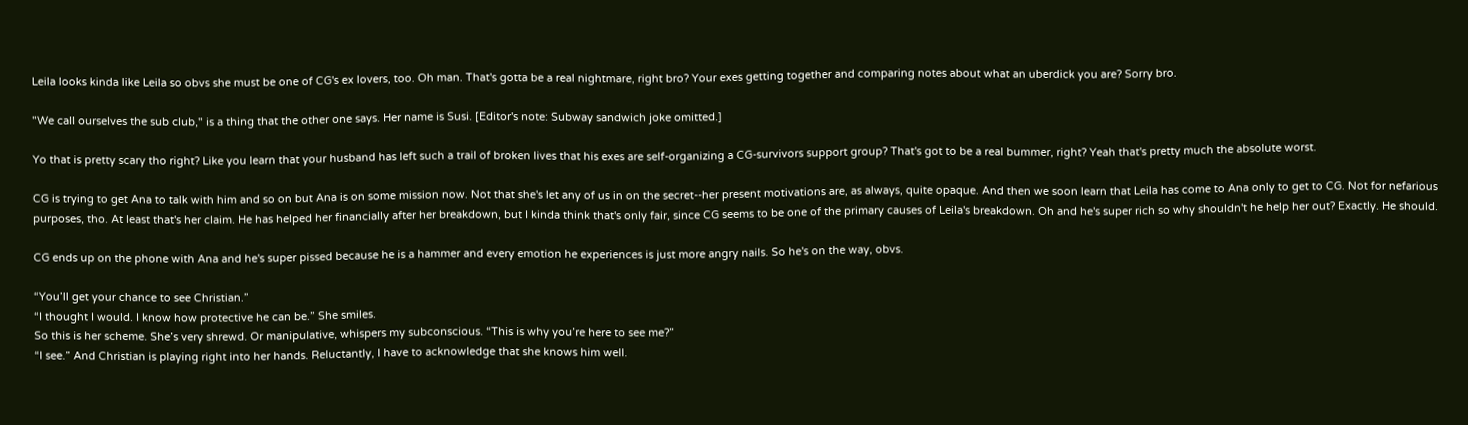Leila looks kinda like Leila so obvs she must be one of CG's ex lovers, too. Oh man. That's gotta be a real nightmare, right bro? Your exes getting together and comparing notes about what an uberdick you are? Sorry bro.

"We call ourselves the sub club," is a thing that the other one says. Her name is Susi. [Editor's note: Subway sandwich joke omitted.]

Yo that is pretty scary tho right? Like you learn that your husband has left such a trail of broken lives that his exes are self-organizing a CG-survivors support group? That's got to be a real bummer, right? Yeah that's pretty much the absolute worst.

CG is trying to get Ana to talk with him and so on but Ana is on some mission now. Not that she's let any of us in on the secret--her present motivations are, as always, quite opaque. And then we soon learn that Leila has come to Ana only to get to CG. Not for nefarious purposes, tho. At least that's her claim. He has helped her financially after her breakdown, but I kinda think that's only fair, since CG seems to be one of the primary causes of Leila's breakdown. Oh and he's super rich so why shouldn't he help her out? Exactly. He should.

CG ends up on the phone with Ana and he's super pissed because he is a hammer and every emotion he experiences is just more angry nails. So he's on the way, obvs.

“You’ll get your chance to see Christian.”
“I thought I would. I know how protective he can be.” She smiles.
So this is her scheme. She’s very shrewd. Or manipulative, whispers my subconscious. “This is why you’re here to see me?”
“I see.” And Christian is playing right into her hands. Reluctantly, I have to acknowledge that she knows him well.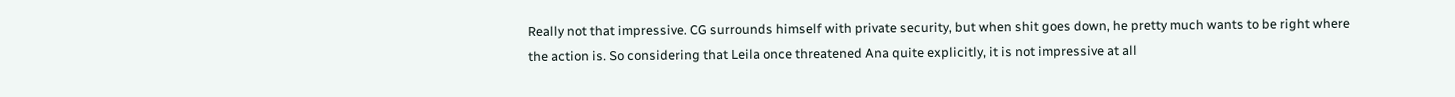Really not that impressive. CG surrounds himself with private security, but when shit goes down, he pretty much wants to be right where the action is. So considering that Leila once threatened Ana quite explicitly, it is not impressive at all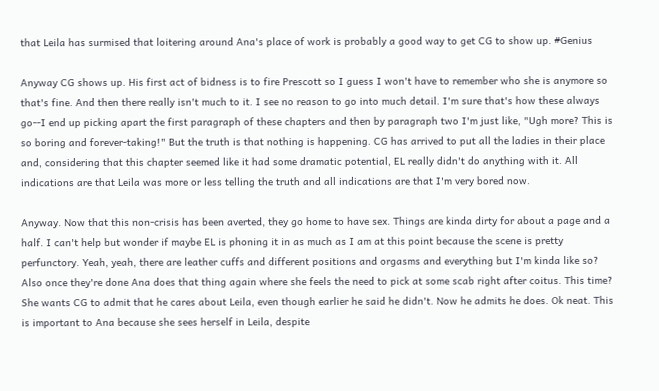that Leila has surmised that loitering around Ana's place of work is probably a good way to get CG to show up. #Genius

Anyway CG shows up. His first act of bidness is to fire Prescott so I guess I won't have to remember who she is anymore so that's fine. And then there really isn't much to it. I see no reason to go into much detail. I'm sure that's how these always go--I end up picking apart the first paragraph of these chapters and then by paragraph two I'm just like, "Ugh more? This is so boring and forever-taking!" But the truth is that nothing is happening. CG has arrived to put all the ladies in their place and, considering that this chapter seemed like it had some dramatic potential, EL really didn't do anything with it. All indications are that Leila was more or less telling the truth and all indications are that I'm very bored now.

Anyway. Now that this non-crisis has been averted, they go home to have sex. Things are kinda dirty for about a page and a half. I can't help but wonder if maybe EL is phoning it in as much as I am at this point because the scene is pretty perfunctory. Yeah, yeah, there are leather cuffs and different positions and orgasms and everything but I'm kinda like so? Also once they're done Ana does that thing again where she feels the need to pick at some scab right after coitus. This time? She wants CG to admit that he cares about Leila, even though earlier he said he didn't. Now he admits he does. Ok neat. This is important to Ana because she sees herself in Leila, despite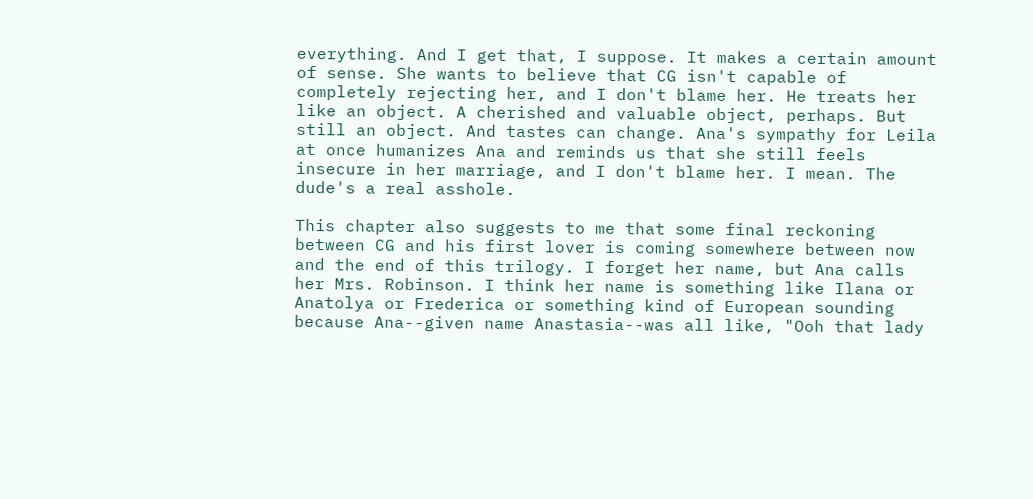everything. And I get that, I suppose. It makes a certain amount of sense. She wants to believe that CG isn't capable of completely rejecting her, and I don't blame her. He treats her like an object. A cherished and valuable object, perhaps. But still an object. And tastes can change. Ana's sympathy for Leila at once humanizes Ana and reminds us that she still feels insecure in her marriage, and I don't blame her. I mean. The dude's a real asshole.

This chapter also suggests to me that some final reckoning between CG and his first lover is coming somewhere between now and the end of this trilogy. I forget her name, but Ana calls her Mrs. Robinson. I think her name is something like Ilana or Anatolya or Frederica or something kind of European sounding because Ana--given name Anastasia--was all like, "Ooh that lady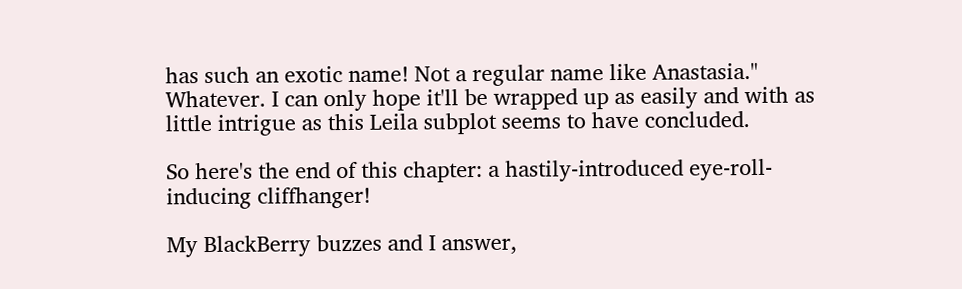has such an exotic name! Not a regular name like Anastasia." Whatever. I can only hope it'll be wrapped up as easily and with as little intrigue as this Leila subplot seems to have concluded.

So here's the end of this chapter: a hastily-introduced eye-roll-inducing cliffhanger!

My BlackBerry buzzes and I answer,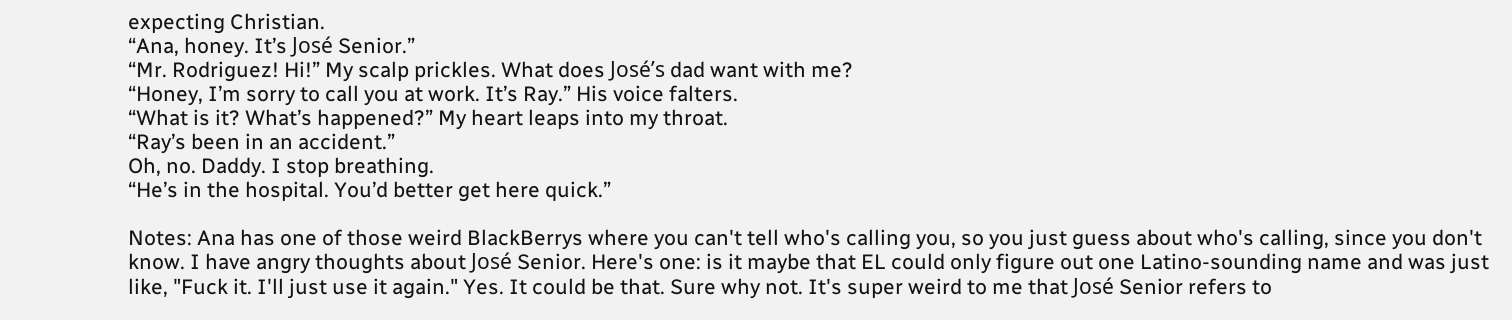expecting Christian.
“Ana, honey. It’s José Senior.”
“Mr. Rodriguez! Hi!” My scalp prickles. What does José’s dad want with me?
“Honey, I’m sorry to call you at work. It’s Ray.” His voice falters.
“What is it? What’s happened?” My heart leaps into my throat.
“Ray’s been in an accident.”
Oh, no. Daddy. I stop breathing.
“He’s in the hospital. You’d better get here quick.”

Notes: Ana has one of those weird BlackBerrys where you can't tell who's calling you, so you just guess about who's calling, since you don't know. I have angry thoughts about José Senior. Here's one: is it maybe that EL could only figure out one Latino-sounding name and was just like, "Fuck it. I'll just use it again." Yes. It could be that. Sure why not. It's super weird to me that José Senior refers to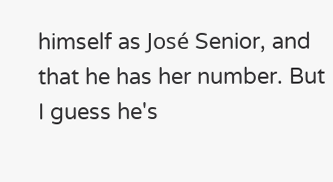himself as José Senior, and that he has her number. But I guess he's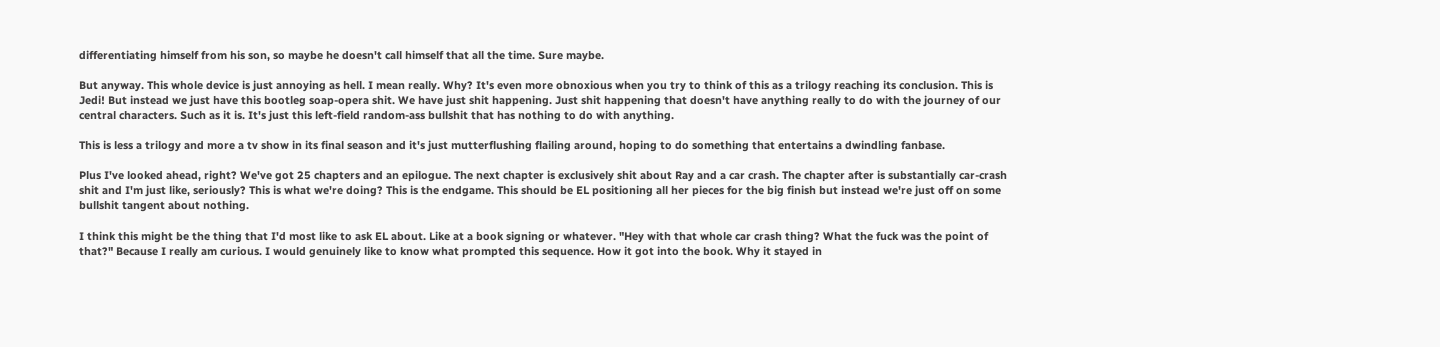differentiating himself from his son, so maybe he doesn't call himself that all the time. Sure maybe.

But anyway. This whole device is just annoying as hell. I mean really. Why? It's even more obnoxious when you try to think of this as a trilogy reaching its conclusion. This is Jedi! But instead we just have this bootleg soap-opera shit. We have just shit happening. Just shit happening that doesn't have anything really to do with the journey of our central characters. Such as it is. It's just this left-field random-ass bullshit that has nothing to do with anything.

This is less a trilogy and more a tv show in its final season and it's just mutterflushing flailing around, hoping to do something that entertains a dwindling fanbase.

Plus I've looked ahead, right? We've got 25 chapters and an epilogue. The next chapter is exclusively shit about Ray and a car crash. The chapter after is substantially car-crash shit and I'm just like, seriously? This is what we're doing? This is the endgame. This should be EL positioning all her pieces for the big finish but instead we're just off on some bullshit tangent about nothing.

I think this might be the thing that I'd most like to ask EL about. Like at a book signing or whatever. "Hey with that whole car crash thing? What the fuck was the point of that?" Because I really am curious. I would genuinely like to know what prompted this sequence. How it got into the book. Why it stayed in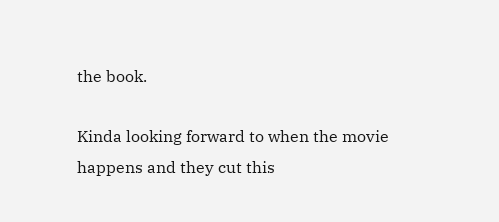the book.

Kinda looking forward to when the movie happens and they cut this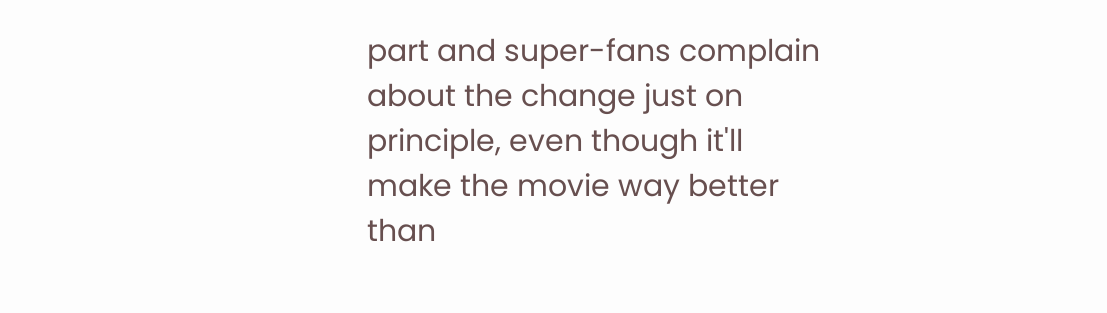part and super-fans complain about the change just on principle, even though it'll make the movie way better than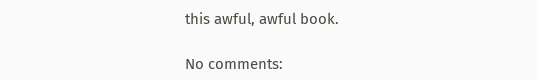this awful, awful book.

No comments: